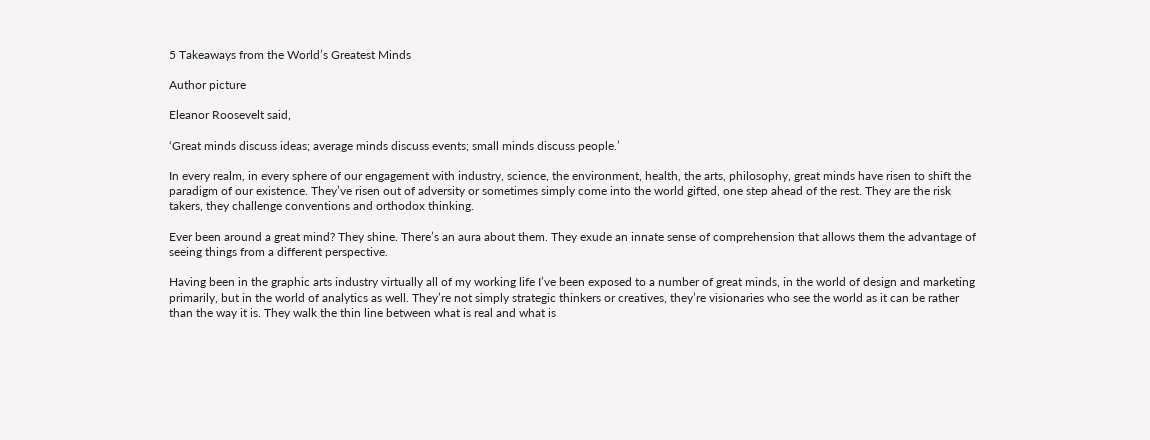5 Takeaways from the World’s Greatest Minds

Author picture

Eleanor Roosevelt said,

‘Great minds discuss ideas; average minds discuss events; small minds discuss people.’

In every realm, in every sphere of our engagement with industry, science, the environment, health, the arts, philosophy, great minds have risen to shift the paradigm of our existence. They’ve risen out of adversity or sometimes simply come into the world gifted, one step ahead of the rest. They are the risk takers, they challenge conventions and orthodox thinking.

Ever been around a great mind? They shine. There’s an aura about them. They exude an innate sense of comprehension that allows them the advantage of seeing things from a different perspective.

Having been in the graphic arts industry virtually all of my working life I’ve been exposed to a number of great minds, in the world of design and marketing primarily, but in the world of analytics as well. They’re not simply strategic thinkers or creatives, they’re visionaries who see the world as it can be rather than the way it is. They walk the thin line between what is real and what is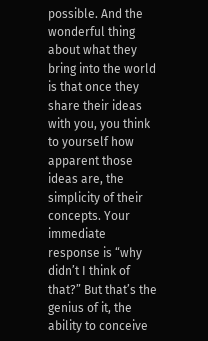possible. And the wonderful thing about what they bring into the world is that once they share their ideas with you, you think to yourself how apparent those ideas are, the simplicity of their concepts. Your immediate response is “why didn’t I think of that?” But that’s the genius of it, the ability to conceive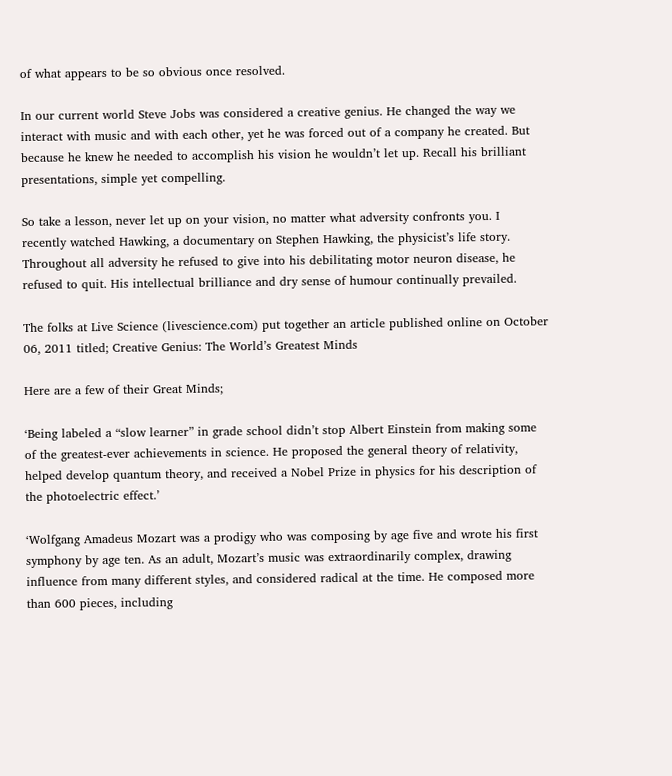of what appears to be so obvious once resolved.

In our current world Steve Jobs was considered a creative genius. He changed the way we interact with music and with each other, yet he was forced out of a company he created. But because he knew he needed to accomplish his vision he wouldn’t let up. Recall his brilliant presentations, simple yet compelling.

So take a lesson, never let up on your vision, no matter what adversity confronts you. I recently watched Hawking, a documentary on Stephen Hawking, the physicist’s life story. Throughout all adversity he refused to give into his debilitating motor neuron disease, he refused to quit. His intellectual brilliance and dry sense of humour continually prevailed.

The folks at Live Science (livescience.com) put together an article published online on October 06, 2011 titled; Creative Genius: The World’s Greatest Minds

Here are a few of their Great Minds;

‘Being labeled a “slow learner” in grade school didn’t stop Albert Einstein from making some of the greatest-ever achievements in science. He proposed the general theory of relativity, helped develop quantum theory, and received a Nobel Prize in physics for his description of the photoelectric effect.’

‘Wolfgang Amadeus Mozart was a prodigy who was composing by age five and wrote his first symphony by age ten. As an adult, Mozart’s music was extraordinarily complex, drawing influence from many different styles, and considered radical at the time. He composed more than 600 pieces, including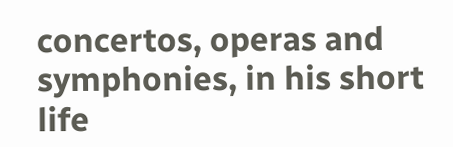concertos, operas and symphonies, in his short life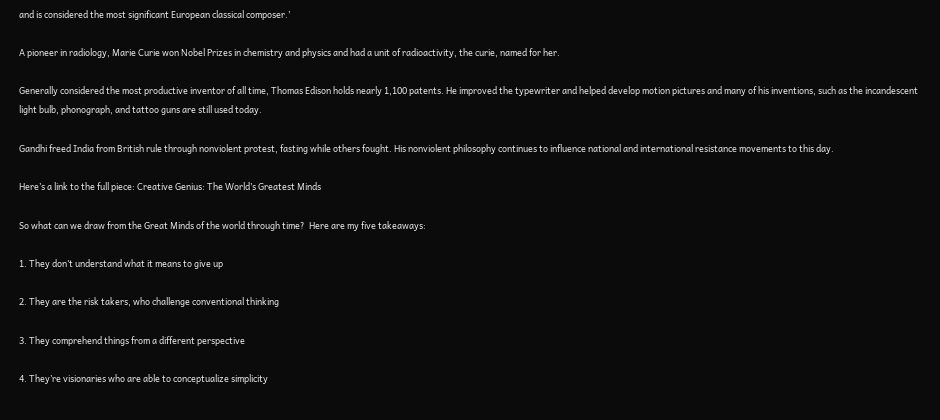and is considered the most significant European classical composer.’

A pioneer in radiology, Marie Curie won Nobel Prizes in chemistry and physics and had a unit of radioactivity, the curie, named for her.

Generally considered the most productive inventor of all time, Thomas Edison holds nearly 1,100 patents. He improved the typewriter and helped develop motion pictures and many of his inventions, such as the incandescent light bulb, phonograph, and tattoo guns are still used today.

Gandhi freed India from British rule through nonviolent protest, fasting while others fought. His nonviolent philosophy continues to influence national and international resistance movements to this day.

Here’s a link to the full piece: Creative Genius: The World’s Greatest Minds

So what can we draw from the Great Minds of the world through time?  Here are my five takeaways:

1. They don’t understand what it means to give up

2. They are the risk takers, who challenge conventional thinking

3. They comprehend things from a different perspective

4. They’re visionaries who are able to conceptualize simplicity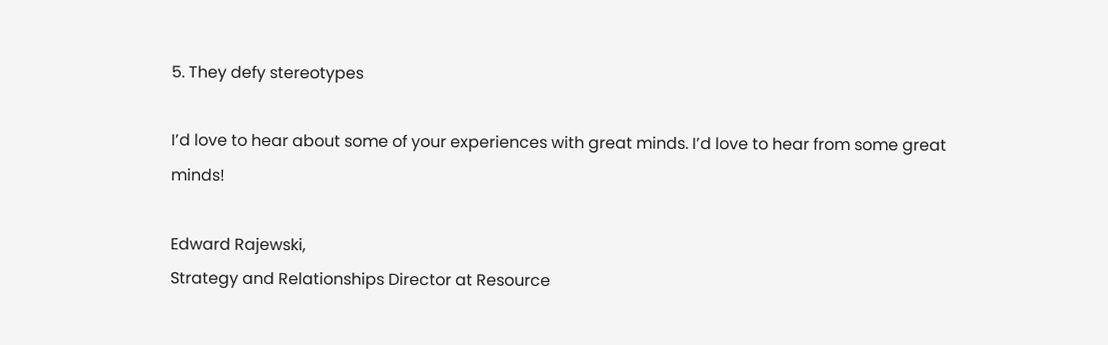5. They defy stereotypes

I’d love to hear about some of your experiences with great minds. I’d love to hear from some great minds!

Edward Rajewski,
Strategy and Relationships Director at Resource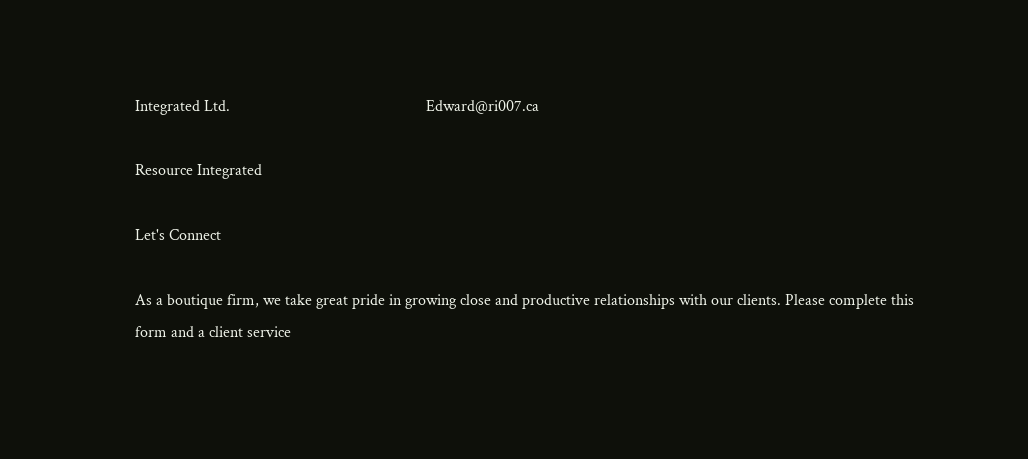Integrated Ltd.                                                 Edward@ri007.ca

Resource Integrated

Let's Connect

As a boutique firm, we take great pride in growing close and productive relationships with our clients. Please complete this form and a client service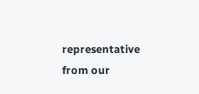representative from our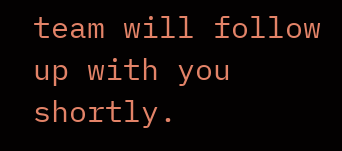team will follow up with you shortly.